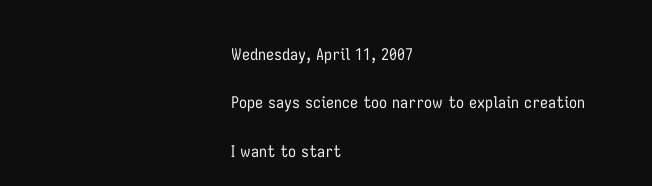Wednesday, April 11, 2007

Pope says science too narrow to explain creation

I want to start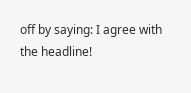off by saying: I agree with the headline!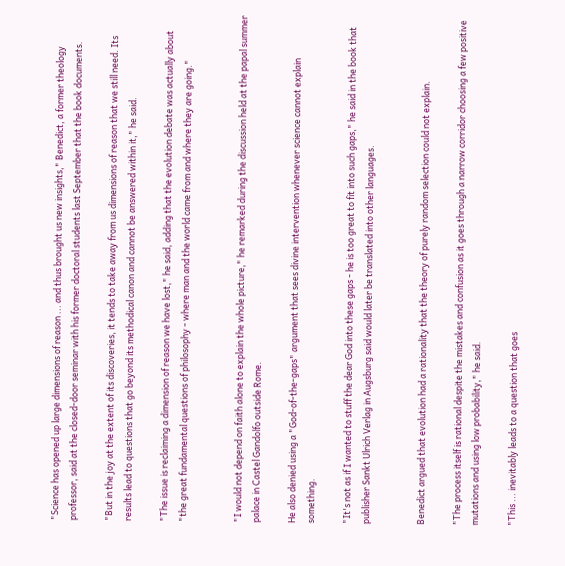"Science has opened up large dimensions of reason ... and thus brought us new insights," Benedict, a former theology professor, said at the closed-door seminar with his former doctoral students last September that the book documents.

"But in the joy at the extent of its discoveries, it tends to take away from us dimensions of reason that we still need. Its results lead to questions that go beyond its methodical canon and cannot be answered within it," he said.

"The issue is reclaiming a dimension of reason we have lost," he said, adding that the evolution debate was actually about "the great fundamental questions of philosophy - where man and the world came from and where they are going."


"I would not depend on faith alone to explain the whole picture," he remarked during the discussion held at the papal summer palace in Castel Gandolfo outside Rome.

He also denied using a "God-of-the-gaps" argument that sees divine intervention whenever science cannot explain something.

"It's not as if I wanted to stuff the dear God into these gaps - he is too great to fit into such gaps," he said in the book that publisher Sankt Ulrich Verlag in Augsburg said would later be translated into other languages.


Benedict argued that evolution had a rationality that the theory of purely random selection could not explain.

"The process itself is rational despite the mistakes and confusion as it goes through a narrow corridor choosing a few positive mutations and using low probability," he said.

"This ... inevitably leads to a question that goes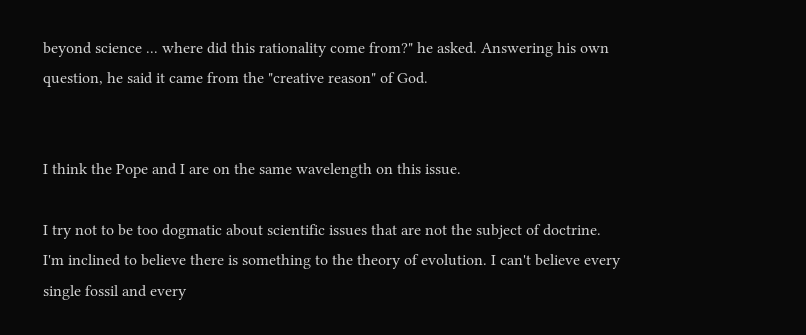beyond science ... where did this rationality come from?" he asked. Answering his own question, he said it came from the "creative reason" of God.


I think the Pope and I are on the same wavelength on this issue.

I try not to be too dogmatic about scientific issues that are not the subject of doctrine. I'm inclined to believe there is something to the theory of evolution. I can't believe every single fossil and every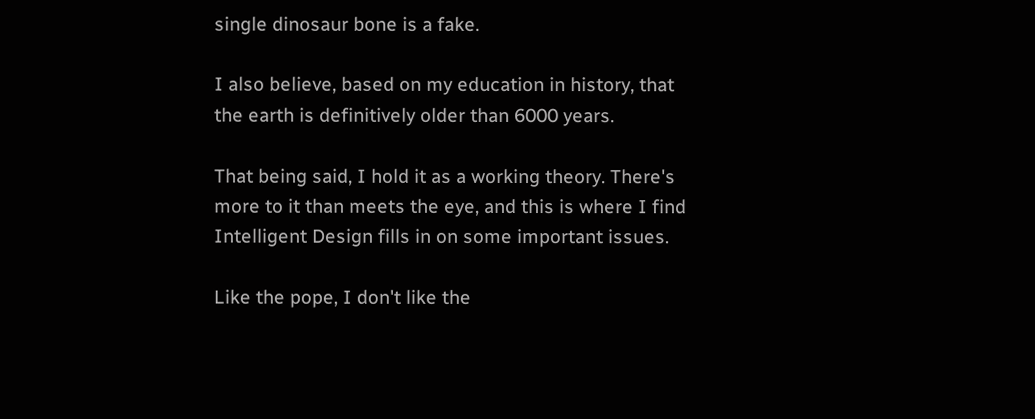single dinosaur bone is a fake.

I also believe, based on my education in history, that the earth is definitively older than 6000 years.

That being said, I hold it as a working theory. There's more to it than meets the eye, and this is where I find Intelligent Design fills in on some important issues.

Like the pope, I don't like the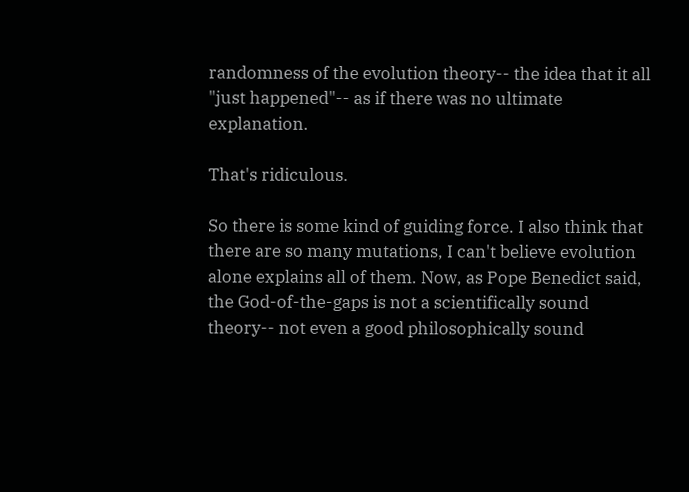randomness of the evolution theory-- the idea that it all "just happened"-- as if there was no ultimate explanation.

That's ridiculous.

So there is some kind of guiding force. I also think that there are so many mutations, I can't believe evolution alone explains all of them. Now, as Pope Benedict said, the God-of-the-gaps is not a scientifically sound theory-- not even a good philosophically sound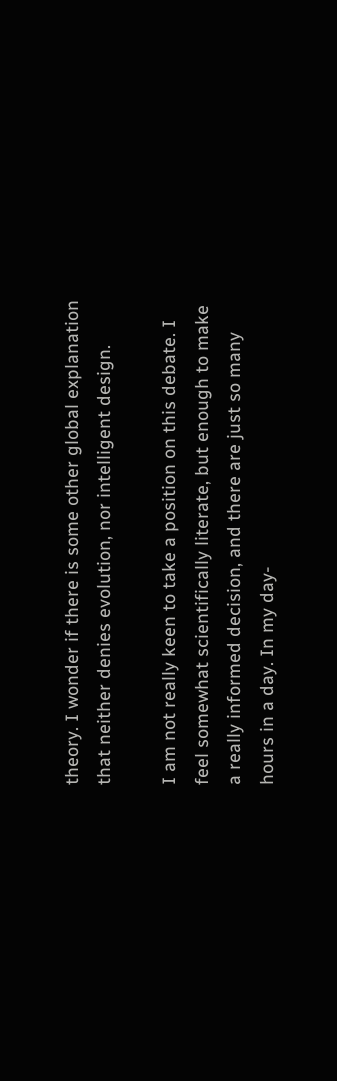theory. I wonder if there is some other global explanation that neither denies evolution, nor intelligent design.

I am not really keen to take a position on this debate. I feel somewhat scientifically literate, but enough to make a really informed decision, and there are just so many hours in a day. In my day-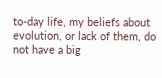to-day life, my beliefs about evolution, or lack of them, do not have a big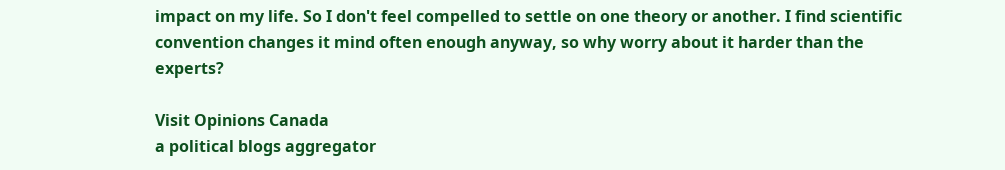impact on my life. So I don't feel compelled to settle on one theory or another. I find scientific convention changes it mind often enough anyway, so why worry about it harder than the experts?

Visit Opinions Canada
a political blogs aggregator